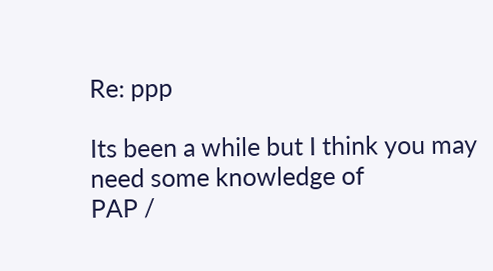Re: ppp

Its been a while but I think you may need some knowledge of
PAP /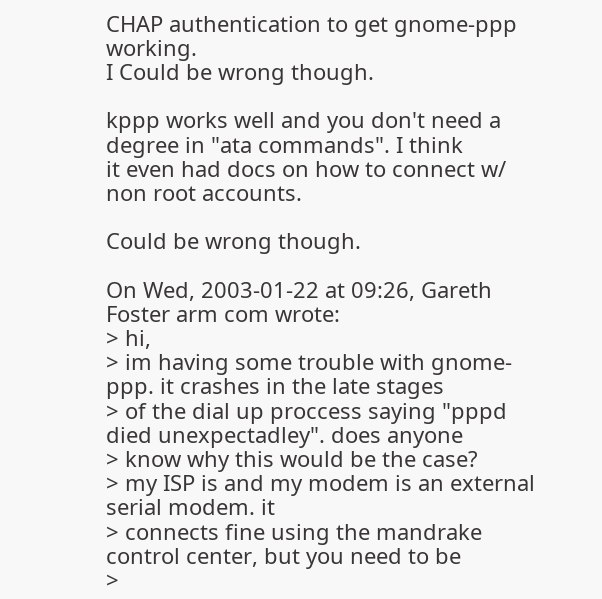CHAP authentication to get gnome-ppp working.
I Could be wrong though.

kppp works well and you don't need a degree in "ata commands". I think
it even had docs on how to connect w/ non root accounts.

Could be wrong though.

On Wed, 2003-01-22 at 09:26, Gareth Foster arm com wrote:
> hi,
> im having some trouble with gnome-ppp. it crashes in the late stages
> of the dial up proccess saying "pppd died unexpectadley". does anyone
> know why this would be the case?
> my ISP is and my modem is an external serial modem. it
> connects fine using the mandrake control center, but you need to be
>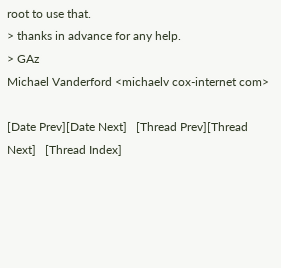root to use that.
> thanks in advance for any help.
> GAz
Michael Vanderford <michaelv cox-internet com>

[Date Prev][Date Next]   [Thread Prev][Thread Next]   [Thread Index]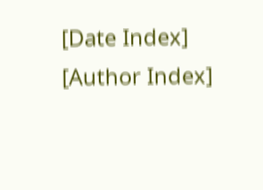[Date Index] [Author Index]